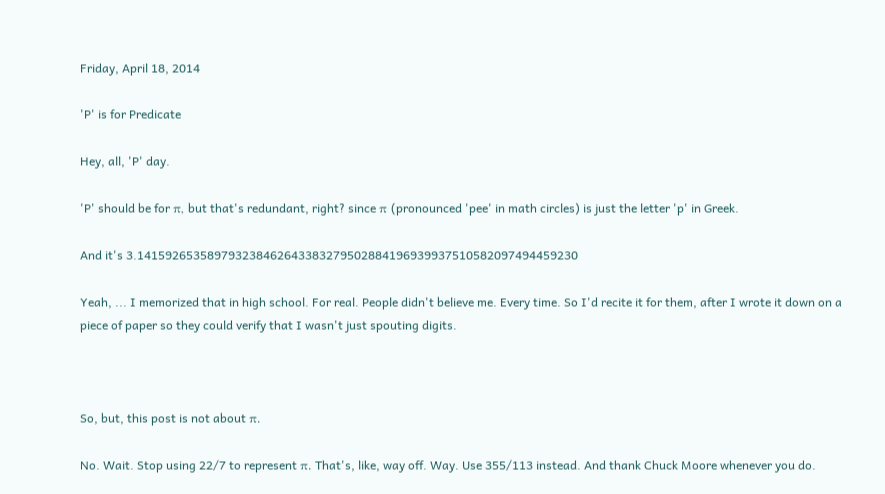Friday, April 18, 2014

'P' is for Predicate

Hey, all, 'P' day.

'P' should be for π, but that's redundant, right? since π (pronounced 'pee' in math circles) is just the letter 'p' in Greek.

And it's 3.141592653589793238462643383279502884196939937510582097494459230

Yeah, ... I memorized that in high school. For real. People didn't believe me. Every time. So I'd recite it for them, after I wrote it down on a piece of paper so they could verify that I wasn't just spouting digits.



So, but, this post is not about π.

No. Wait. Stop using 22/7 to represent π. That's, like, way off. Way. Use 355/113 instead. And thank Chuck Moore whenever you do.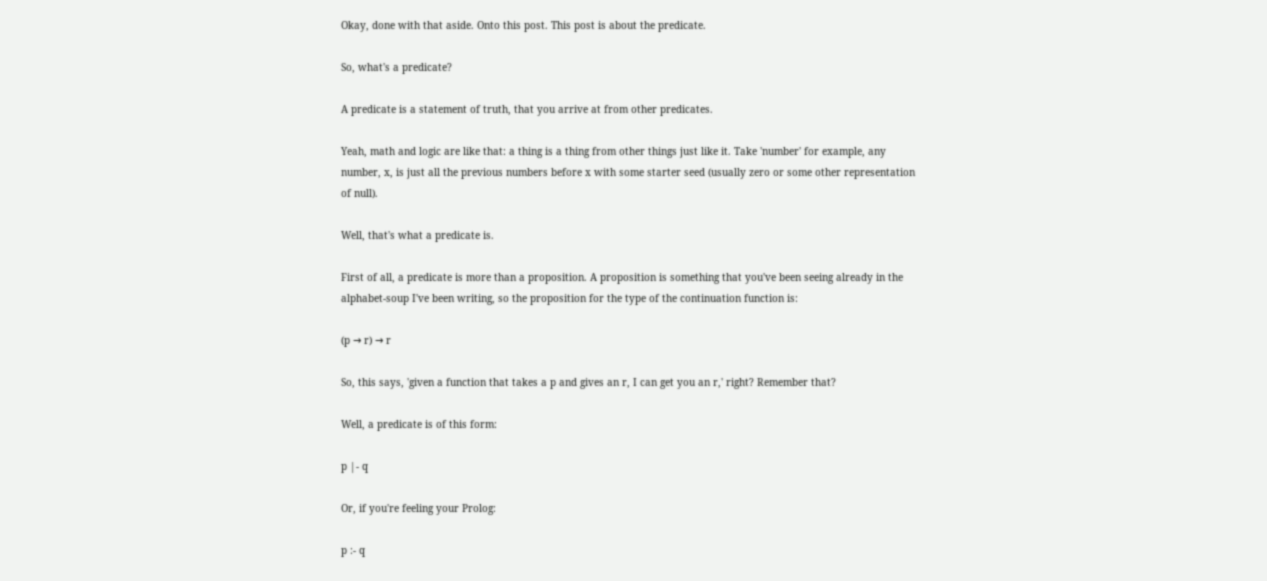Okay, done with that aside. Onto this post. This post is about the predicate.

So, what's a predicate?

A predicate is a statement of truth, that you arrive at from other predicates.

Yeah, math and logic are like that: a thing is a thing from other things just like it. Take 'number' for example, any number, x, is just all the previous numbers before x with some starter seed (usually zero or some other representation of null).

Well, that's what a predicate is.

First of all, a predicate is more than a proposition. A proposition is something that you've been seeing already in the alphabet-soup I've been writing, so the proposition for the type of the continuation function is:

(p → r) → r

So, this says, 'given a function that takes a p and gives an r, I can get you an r,' right? Remember that?

Well, a predicate is of this form:

p |- q

Or, if you're feeling your Prolog:

p :- q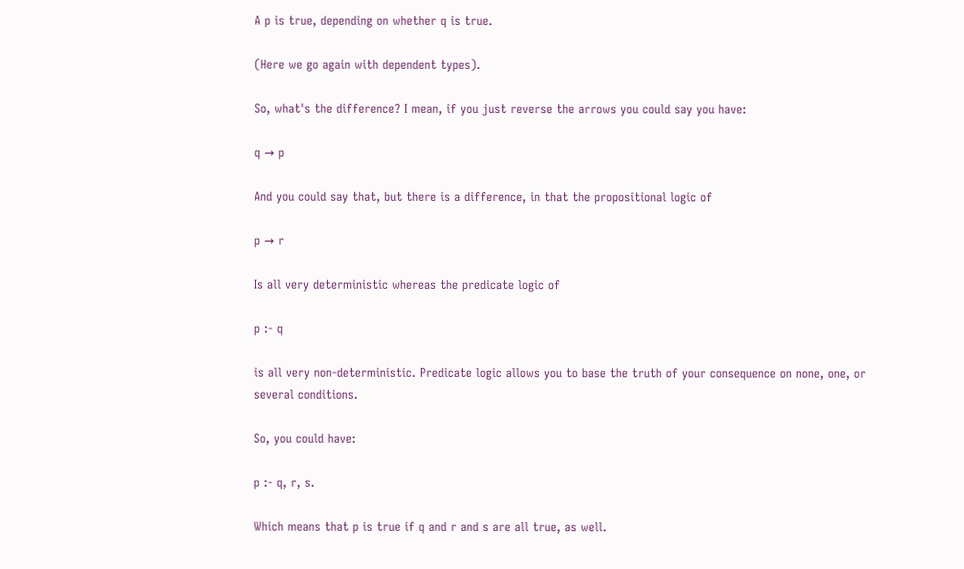A p is true, depending on whether q is true.

(Here we go again with dependent types).

So, what's the difference? I mean, if you just reverse the arrows you could say you have:

q → p

And you could say that, but there is a difference, in that the propositional logic of

p → r

Is all very deterministic whereas the predicate logic of

p :- q

is all very non-deterministic. Predicate logic allows you to base the truth of your consequence on none, one, or several conditions.

So, you could have:

p :- q, r, s.

Which means that p is true if q and r and s are all true, as well.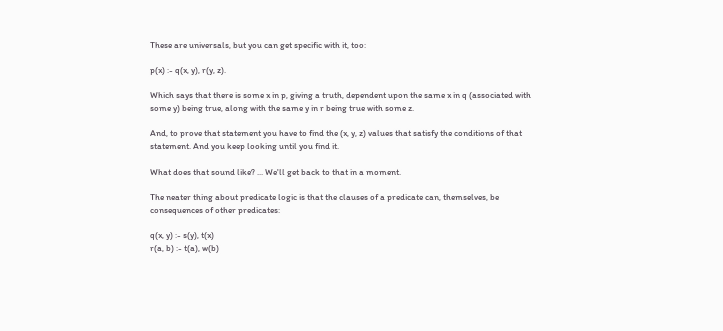These are universals, but you can get specific with it, too:

p(x) :- q(x, y), r(y, z).

Which says that there is some x in p, giving a truth, dependent upon the same x in q (associated with some y) being true, along with the same y in r being true with some z.

And, to prove that statement you have to find the (x, y, z) values that satisfy the conditions of that statement. And you keep looking until you find it.

What does that sound like? ... We'll get back to that in a moment.

The neater thing about predicate logic is that the clauses of a predicate can, themselves, be consequences of other predicates:

q(x, y) :- s(y), t(x)
r(a, b) :- t(a), w(b)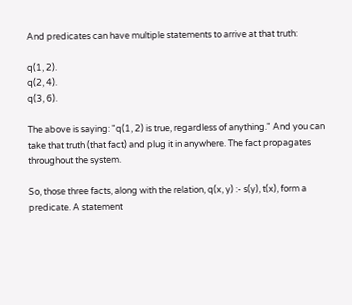And predicates can have multiple statements to arrive at that truth:

q(1, 2).
q(2, 4).
q(3, 6).

The above is saying: "q(1, 2) is true, regardless of anything." And you can take that truth (that fact) and plug it in anywhere. The fact propagates throughout the system.

So, those three facts, along with the relation, q(x, y) :- s(y), t(x), form a predicate. A statement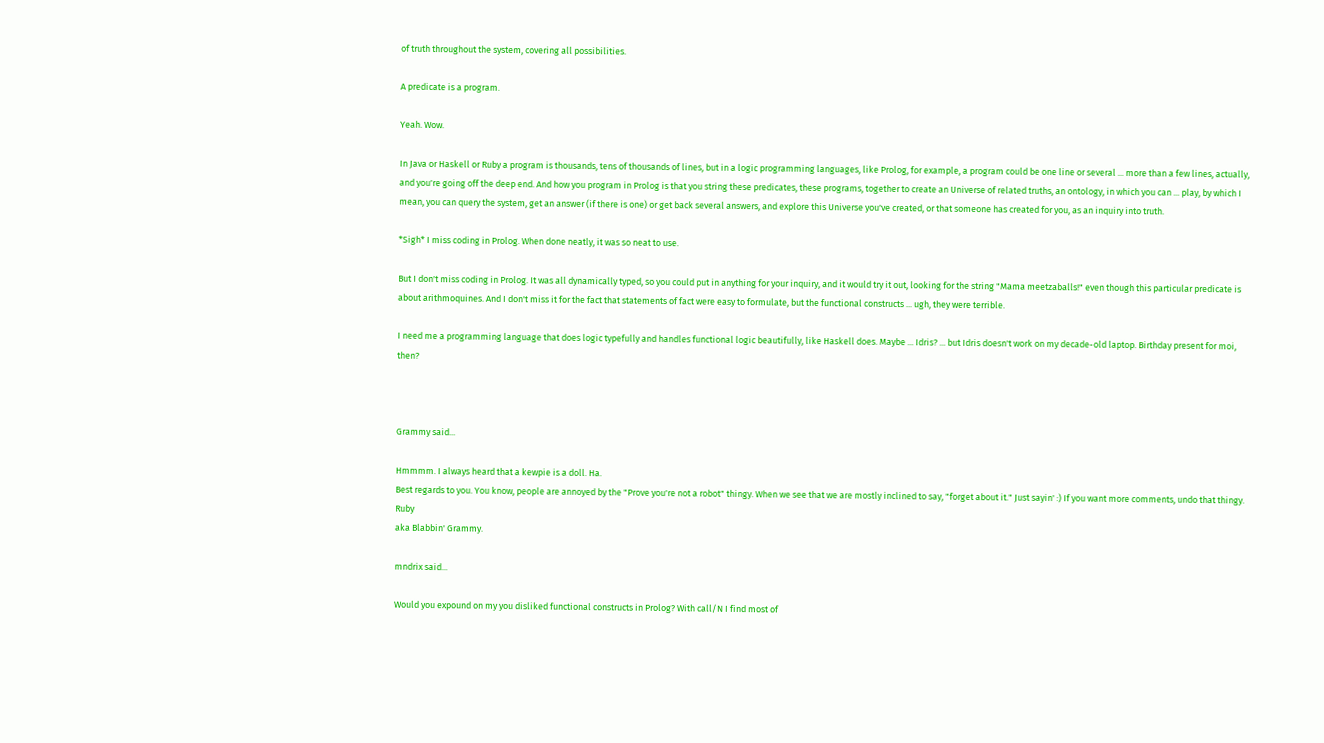of truth throughout the system, covering all possibilities.

A predicate is a program.

Yeah. Wow.

In Java or Haskell or Ruby a program is thousands, tens of thousands of lines, but in a logic programming languages, like Prolog, for example, a program could be one line or several ... more than a few lines, actually, and you're going off the deep end. And how you program in Prolog is that you string these predicates, these programs, together to create an Universe of related truths, an ontology, in which you can ... play, by which I mean, you can query the system, get an answer (if there is one) or get back several answers, and explore this Universe you've created, or that someone has created for you, as an inquiry into truth.

*Sigh* I miss coding in Prolog. When done neatly, it was so neat to use.

But I don't miss coding in Prolog. It was all dynamically typed, so you could put in anything for your inquiry, and it would try it out, looking for the string "Mama meetzaballs!" even though this particular predicate is about arithmoquines. And I don't miss it for the fact that statements of fact were easy to formulate, but the functional constructs ... ugh, they were terrible.

I need me a programming language that does logic typefully and handles functional logic beautifully, like Haskell does. Maybe ... Idris? ... but Idris doesn't work on my decade-old laptop. Birthday present for moi, then?



Grammy said...

Hmmmm. I always heard that a kewpie is a doll. Ha.
Best regards to you. You know, people are annoyed by the "Prove you're not a robot" thingy. When we see that we are mostly inclined to say, "forget about it." Just sayin' :) If you want more comments, undo that thingy. Ruby
aka Blabbin' Grammy.

mndrix said...

Would you expound on my you disliked functional constructs in Prolog? With call/N I find most of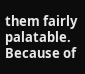them fairly palatable. Because of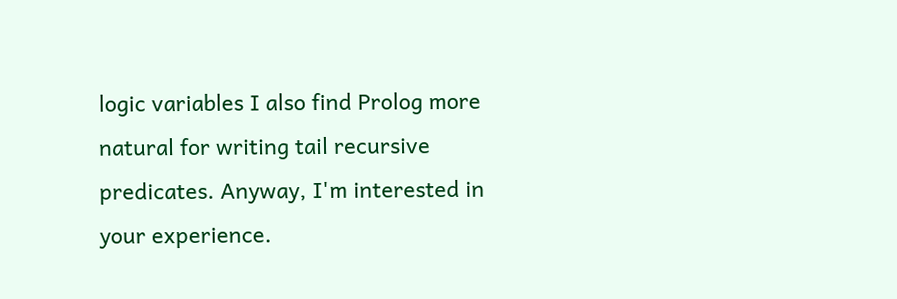logic variables I also find Prolog more natural for writing tail recursive predicates. Anyway, I'm interested in your experience.